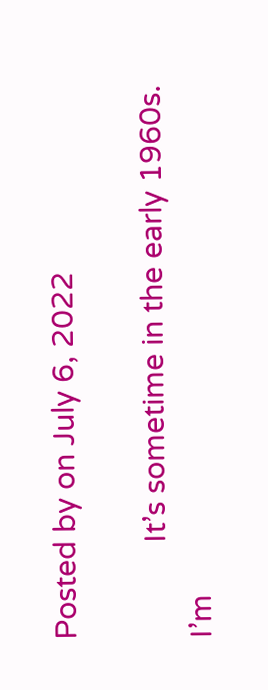Posted by on July 6, 2022

            It’s sometime in the early 1960s.  I’m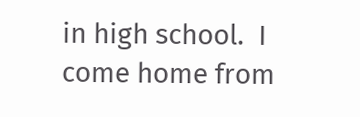in high school.  I come home from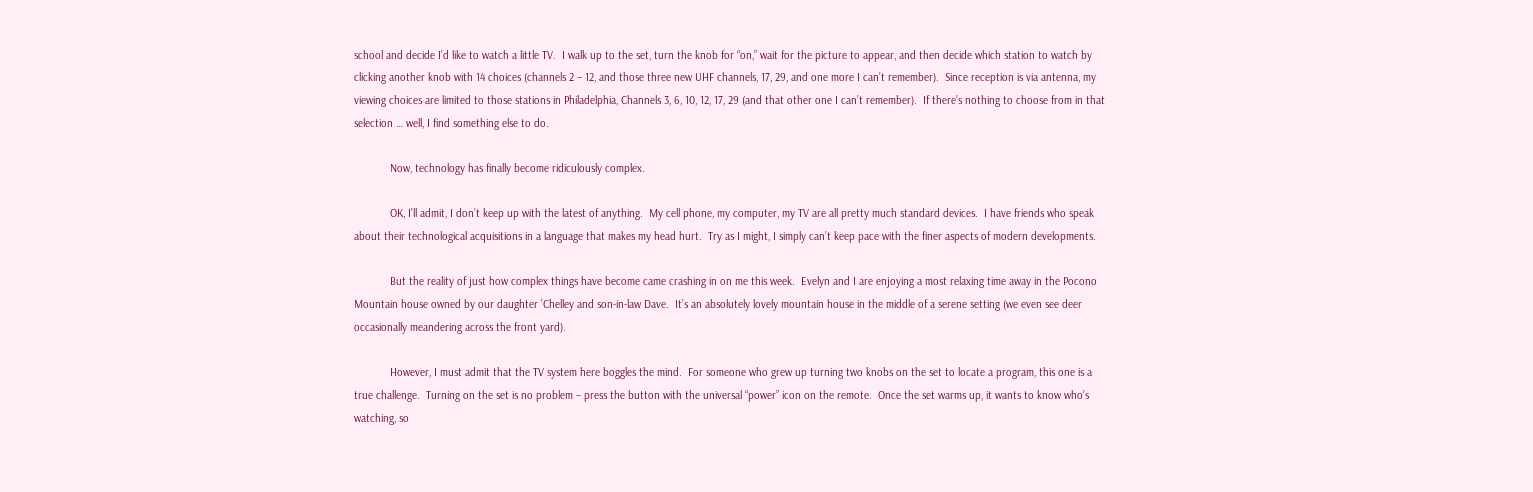school and decide I’d like to watch a little TV.  I walk up to the set, turn the knob for “on,” wait for the picture to appear, and then decide which station to watch by clicking another knob with 14 choices (channels 2 – 12, and those three new UHF channels, 17, 29, and one more I can’t remember).  Since reception is via antenna, my viewing choices are limited to those stations in Philadelphia, Channels 3, 6, 10, 12, 17, 29 (and that other one I can’t remember).  If there’s nothing to choose from in that selection … well, I find something else to do.

            Now, technology has finally become ridiculously complex.

            OK, I’ll admit, I don’t keep up with the latest of anything.  My cell phone, my computer, my TV are all pretty much standard devices.  I have friends who speak about their technological acquisitions in a language that makes my head hurt.  Try as I might, I simply can’t keep pace with the finer aspects of modern developments.

            But the reality of just how complex things have become came crashing in on me this week.  Evelyn and I are enjoying a most relaxing time away in the Pocono Mountain house owned by our daughter ’Chelley and son-in-law Dave.  It’s an absolutely lovely mountain house in the middle of a serene setting (we even see deer occasionally meandering across the front yard).

            However, I must admit that the TV system here boggles the mind.  For someone who grew up turning two knobs on the set to locate a program, this one is a true challenge.  Turning on the set is no problem – press the button with the universal “power” icon on the remote.  Once the set warms up, it wants to know who’s watching, so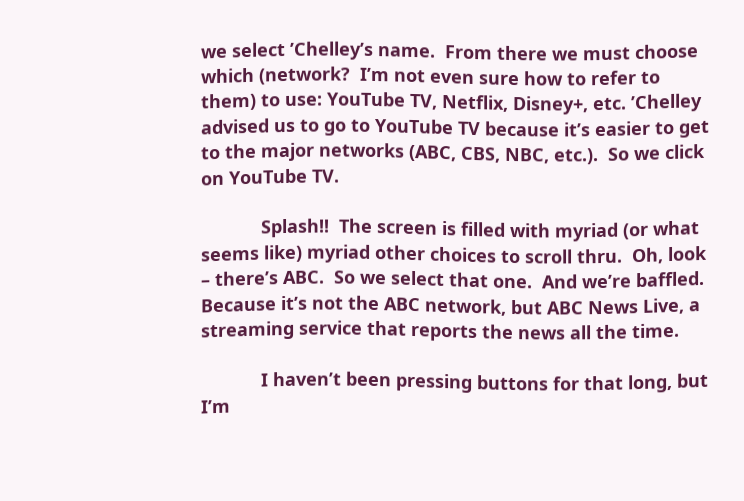we select ’Chelley’s name.  From there we must choose which (network?  I’m not even sure how to refer to them) to use: YouTube TV, Netflix, Disney+, etc. ’Chelley advised us to go to YouTube TV because it’s easier to get to the major networks (ABC, CBS, NBC, etc.).  So we click on YouTube TV.

            Splash!!  The screen is filled with myriad (or what seems like) myriad other choices to scroll thru.  Oh, look – there’s ABC.  So we select that one.  And we’re baffled.  Because it’s not the ABC network, but ABC News Live, a streaming service that reports the news all the time.

            I haven’t been pressing buttons for that long, but I’m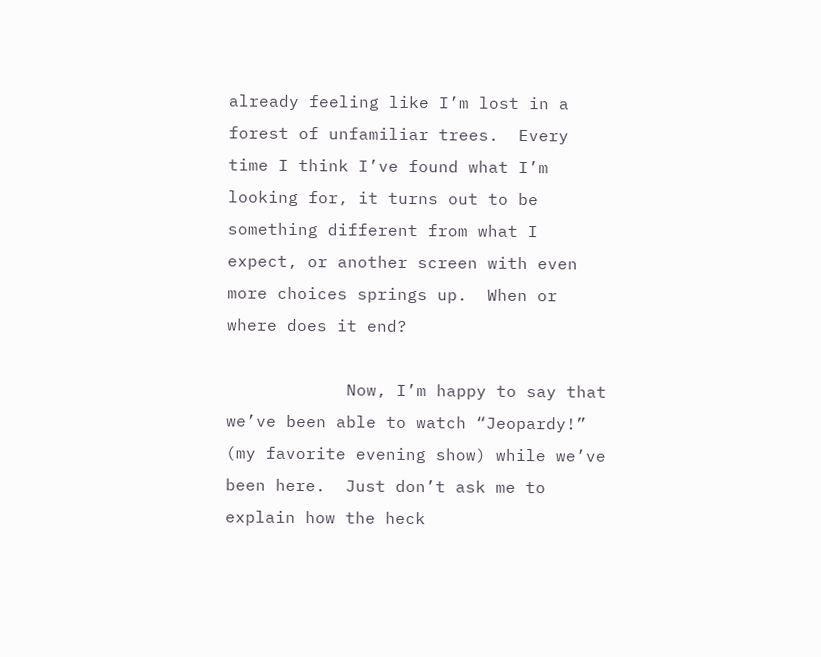already feeling like I’m lost in a forest of unfamiliar trees.  Every time I think I’ve found what I’m looking for, it turns out to be something different from what I expect, or another screen with even more choices springs up.  When or where does it end?

            Now, I’m happy to say that we’ve been able to watch “Jeopardy!” (my favorite evening show) while we’ve been here.  Just don’t ask me to explain how the heck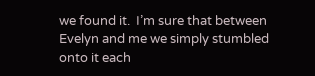we found it.  I’m sure that between Evelyn and me we simply stumbled onto it each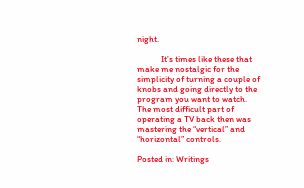night.

            It’s times like these that make me nostalgic for the simplicity of turning a couple of knobs and going directly to the program you want to watch.  The most difficult part of operating a TV back then was mastering the “vertical” and “horizontal” controls.

Posted in: Writings